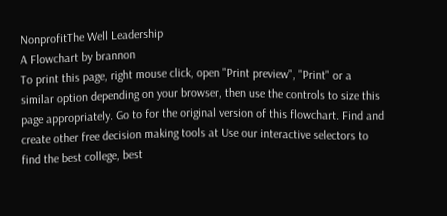NonprofitThe Well Leadership
A Flowchart by brannon
To print this page, right mouse click, open "Print preview", "Print" or a similar option depending on your browser, then use the controls to size this page appropriately. Go to for the original version of this flowchart. Find and create other free decision making tools at Use our interactive selectors to find the best college, best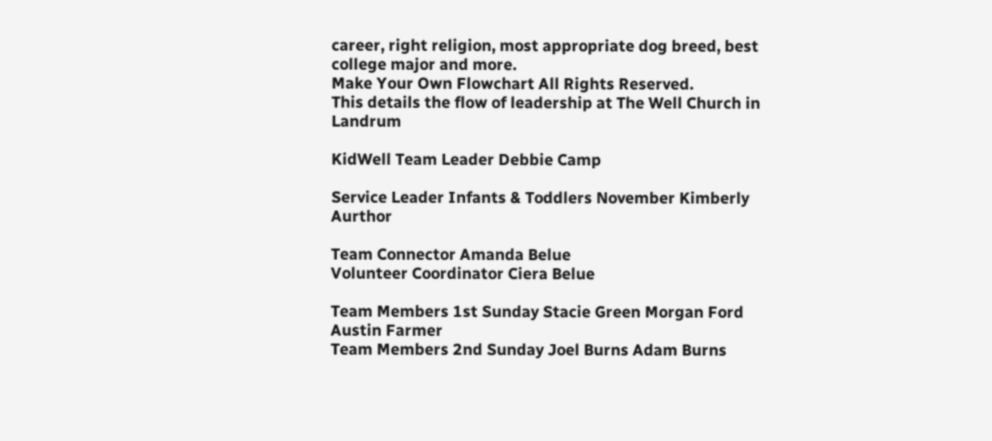career, right religion, most appropriate dog breed, best college major and more.
Make Your Own Flowchart All Rights Reserved.
This details the flow of leadership at The Well Church in Landrum

KidWell Team Leader Debbie Camp

Service Leader Infants & Toddlers November Kimberly Aurthor

Team Connector Amanda Belue
Volunteer Coordinator Ciera Belue

Team Members 1st Sunday Stacie Green Morgan Ford Austin Farmer
Team Members 2nd Sunday Joel Burns Adam Burns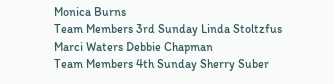Monica Burns
Team Members 3rd Sunday Linda Stoltzfus Marci Waters Debbie Chapman
Team Members 4th Sunday Sherry Suber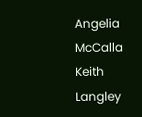Angelia McCalla Keith Langley